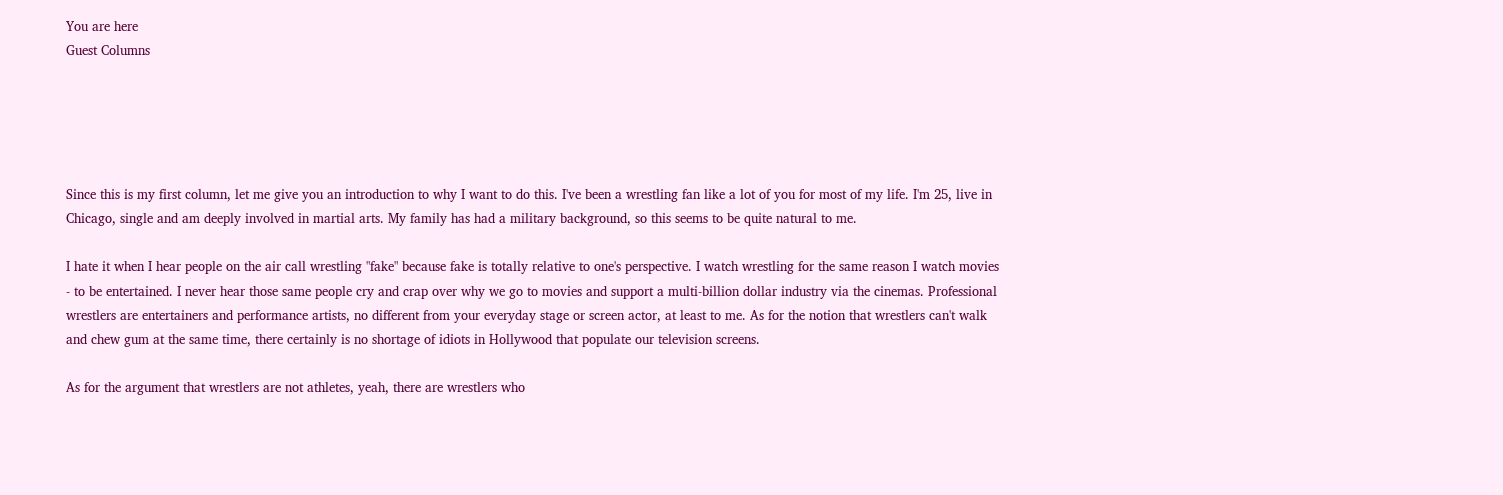You are here
Guest Columns





Since this is my first column, let me give you an introduction to why I want to do this. I've been a wrestling fan like a lot of you for most of my life. I'm 25, live in Chicago, single and am deeply involved in martial arts. My family has had a military background, so this seems to be quite natural to me.

I hate it when I hear people on the air call wrestling "fake" because fake is totally relative to one's perspective. I watch wrestling for the same reason I watch movies - to be entertained. I never hear those same people cry and crap over why we go to movies and support a multi-billion dollar industry via the cinemas. Professional wrestlers are entertainers and performance artists, no different from your everyday stage or screen actor, at least to me. As for the notion that wrestlers can't walk and chew gum at the same time, there certainly is no shortage of idiots in Hollywood that populate our television screens.

As for the argument that wrestlers are not athletes, yeah, there are wrestlers who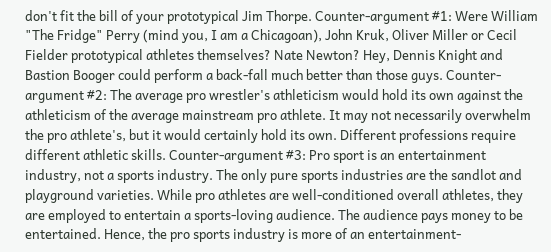don't fit the bill of your prototypical Jim Thorpe. Counter-argument #1: Were William "The Fridge" Perry (mind you, I am a Chicagoan), John Kruk, Oliver Miller or Cecil Fielder prototypical athletes themselves? Nate Newton? Hey, Dennis Knight and Bastion Booger could perform a back-fall much better than those guys. Counter-argument #2: The average pro wrestler's athleticism would hold its own against the athleticism of the average mainstream pro athlete. It may not necessarily overwhelm the pro athlete's, but it would certainly hold its own. Different professions require different athletic skills. Counter-argument #3: Pro sport is an entertainment industry, not a sports industry. The only pure sports industries are the sandlot and playground varieties. While pro athletes are well-conditioned overall athletes, they are employed to entertain a sports-loving audience. The audience pays money to be entertained. Hence, the pro sports industry is more of an entertainment-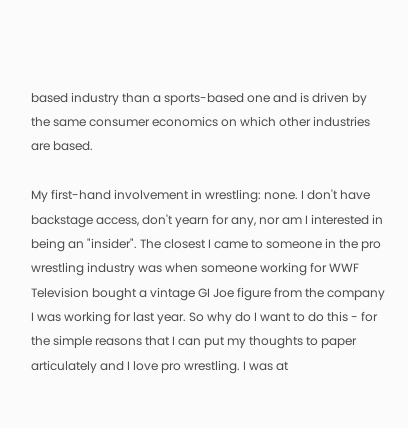based industry than a sports-based one and is driven by the same consumer economics on which other industries are based.

My first-hand involvement in wrestling: none. I don't have backstage access, don't yearn for any, nor am I interested in being an "insider". The closest I came to someone in the pro wrestling industry was when someone working for WWF Television bought a vintage GI Joe figure from the company I was working for last year. So why do I want to do this - for the simple reasons that I can put my thoughts to paper articulately and I love pro wrestling. I was at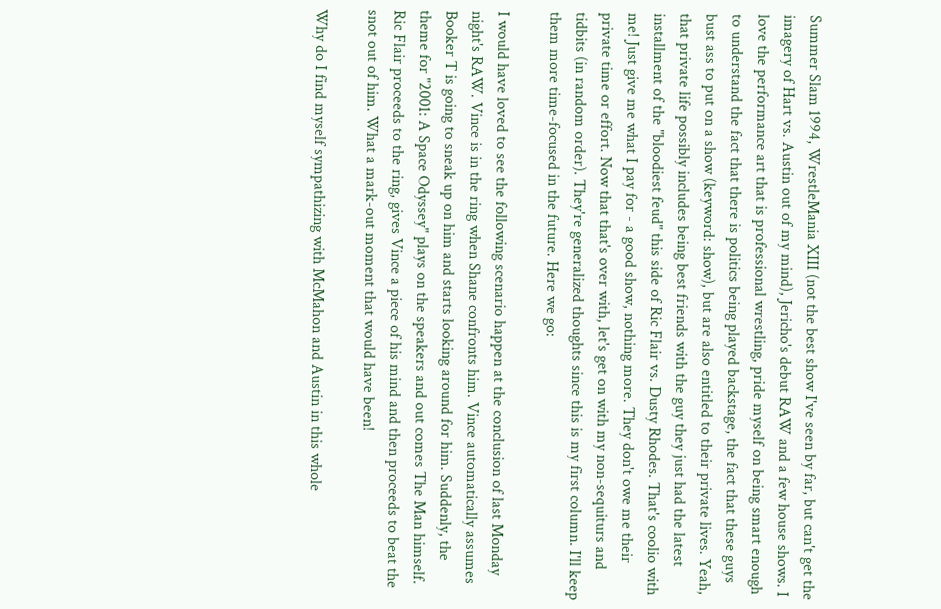Summer Slam 1994, WrestleMania XIII (not the best show I've seen by far, but can't get the imagery of Hart vs. Austin out of my mind), Jericho's debut RAW and a few house shows. I love the performance art that is professional wrestling, pride myself on being smart enough to understand the fact that there is politics being played backstage, the fact that these guys bust ass to put on a show (keyword: show), but are also entitled to their private lives. Yeah, that private life possibly includes being best friends with the guy they just had the latest installment of the "bloodiest feud" this side of Ric Flair vs. Dusty Rhodes. That's coolio with me! Just give me what I pay for - a good show, nothing more. They don't owe me their private time or effort. Now that that's over with, let's get on with my non-sequiturs and tidbits (in random order). They're generalized thoughts since this is my first column. I'll keep them more time-focused in the future. Here we go:

I would have loved to see the following scenario happen at the conclusion of last Monday night's RAW. Vince is in the ring when Shane confronts him. Vince automatically assumes Booker T is going to sneak up on him and starts looking around for him. Suddenly, the theme for "2001: A Space Odyssey" plays on the speakers and out comes The Man himself. Ric Flair proceeds to the ring, gives Vince a piece of his mind and then proceeds to beat the snot out of him. What a mark-out moment that would have been!

Why do I find myself sympathizing with McMahon and Austin in this whole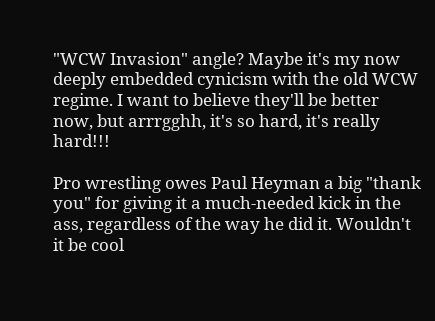"WCW Invasion" angle? Maybe it's my now deeply embedded cynicism with the old WCW regime. I want to believe they'll be better now, but arrrgghh, it's so hard, it's really hard!!!

Pro wrestling owes Paul Heyman a big "thank you" for giving it a much-needed kick in the ass, regardless of the way he did it. Wouldn't it be cool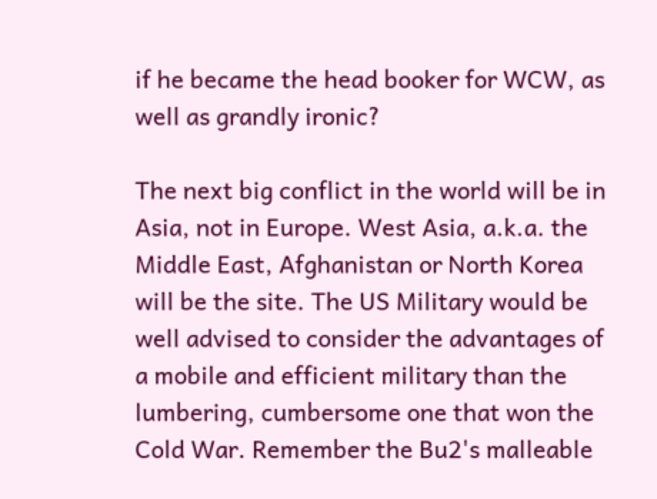if he became the head booker for WCW, as well as grandly ironic?

The next big conflict in the world will be in Asia, not in Europe. West Asia, a.k.a. the Middle East, Afghanistan or North Korea will be the site. The US Military would be well advised to consider the advantages of a mobile and efficient military than the lumbering, cumbersome one that won the Cold War. Remember the Bu2's malleable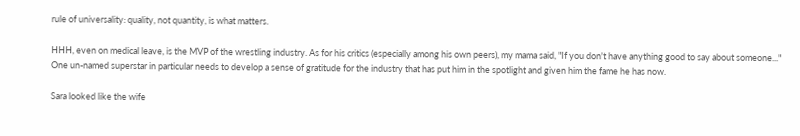rule of universality: quality, not quantity, is what matters.

HHH, even on medical leave, is the MVP of the wrestling industry. As for his critics (especially among his own peers), my mama said, "If you don't have anything good to say about someone..." One un-named superstar in particular needs to develop a sense of gratitude for the industry that has put him in the spotlight and given him the fame he has now.

Sara looked like the wife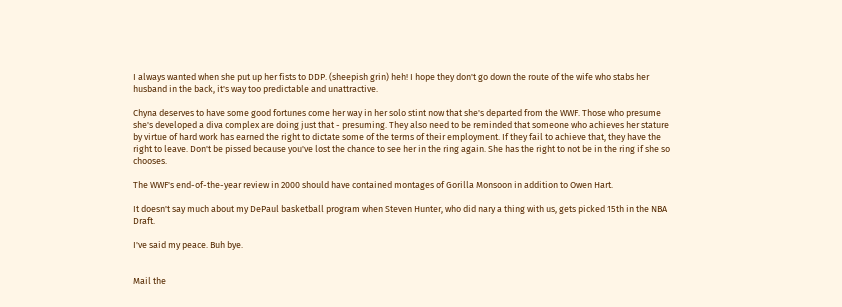I always wanted when she put up her fists to DDP. (sheepish grin) heh! I hope they don't go down the route of the wife who stabs her husband in the back, it's way too predictable and unattractive.

Chyna deserves to have some good fortunes come her way in her solo stint now that she's departed from the WWF. Those who presume she's developed a diva complex are doing just that - presuming. They also need to be reminded that someone who achieves her stature by virtue of hard work has earned the right to dictate some of the terms of their employment. If they fail to achieve that, they have the right to leave. Don't be pissed because you've lost the chance to see her in the ring again. She has the right to not be in the ring if she so chooses.

The WWF's end-of-the-year review in 2000 should have contained montages of Gorilla Monsoon in addition to Owen Hart.

It doesn't say much about my DePaul basketball program when Steven Hunter, who did nary a thing with us, gets picked 15th in the NBA Draft.

I've said my peace. Buh bye.


Mail the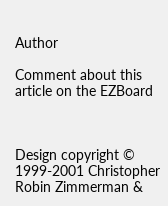Author

Comment about this article on the EZBoard



Design copyright © 1999-2001 Christopher Robin Zimmerman &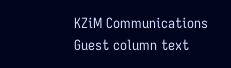KZiM Communications
Guest column text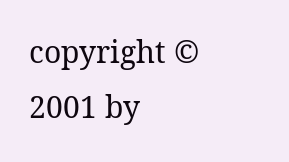copyright © 2001 by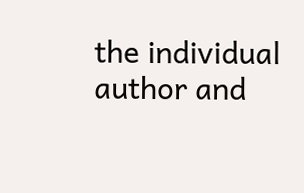the individual author and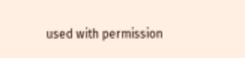used with permission